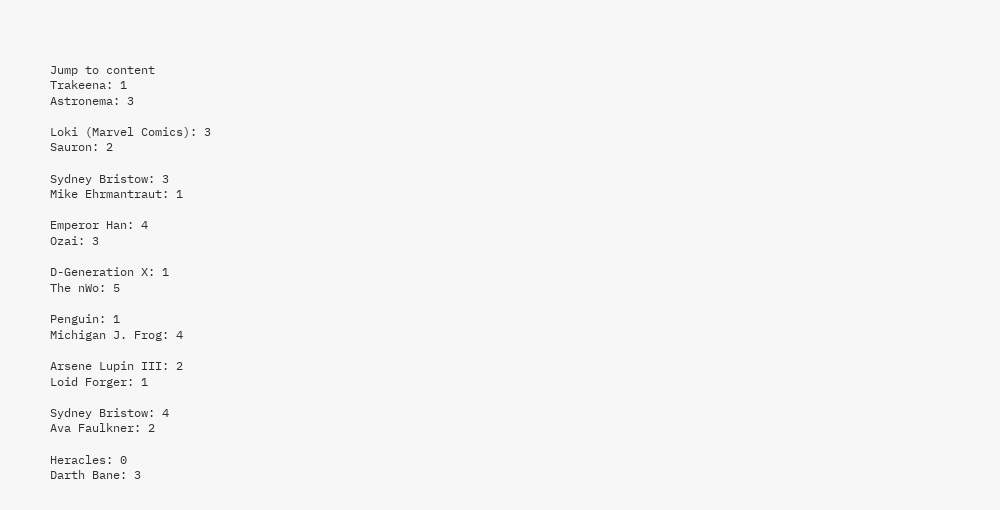Jump to content
Trakeena: 1
Astronema: 3

Loki (Marvel Comics): 3
Sauron: 2

Sydney Bristow: 3
Mike Ehrmantraut: 1

Emperor Han: 4
Ozai: 3

D-Generation X: 1
The nWo: 5

Penguin: 1
Michigan J. Frog: 4

Arsene Lupin III: 2
Loid Forger: 1

Sydney Bristow: 4
Ava Faulkner: 2

Heracles: 0
Darth Bane: 3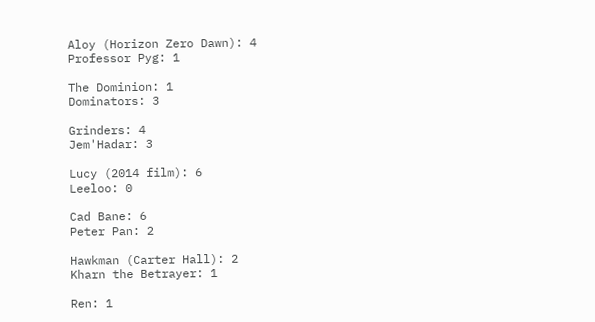Aloy (Horizon Zero Dawn): 4
Professor Pyg: 1

The Dominion: 1
Dominators: 3

Grinders: 4
Jem'Hadar: 3

Lucy (2014 film): 6
Leeloo: 0

Cad Bane: 6
Peter Pan: 2

Hawkman (Carter Hall): 2
Kharn the Betrayer: 1

Ren: 1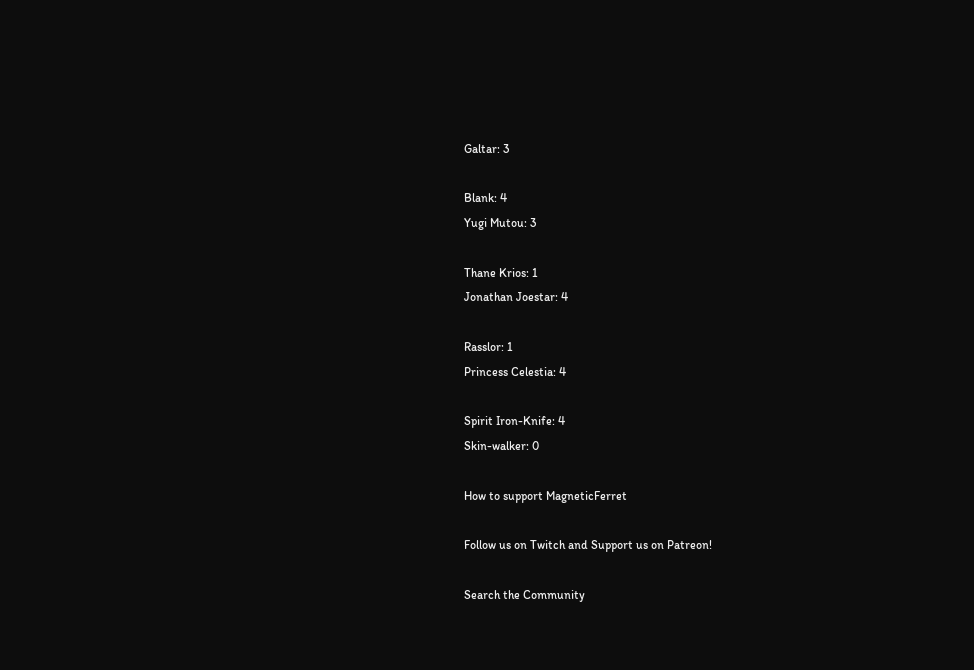Galtar: 3

Blank: 4
Yugi Mutou: 3

Thane Krios: 1
Jonathan Joestar: 4

Rasslor: 1
Princess Celestia: 4

Spirit Iron-Knife: 4
Skin-walker: 0

How to support MagneticFerret

Follow us on Twitch and Support us on Patreon!

Search the Community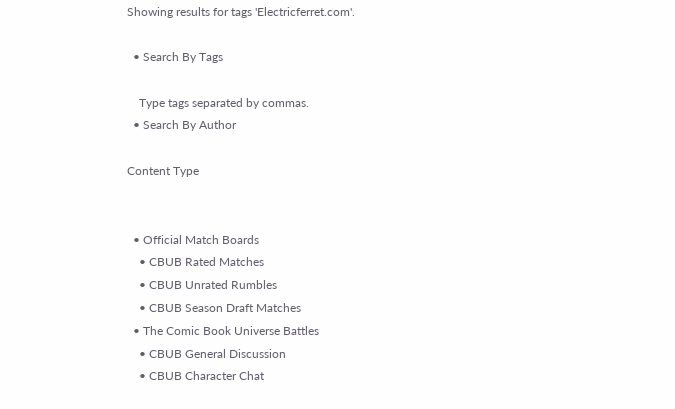Showing results for tags 'Electricferret.com'.

  • Search By Tags

    Type tags separated by commas.
  • Search By Author

Content Type


  • Official Match Boards
    • CBUB Rated Matches
    • CBUB Unrated Rumbles
    • CBUB Season Draft Matches
  • The Comic Book Universe Battles
    • CBUB General Discussion
    • CBUB Character Chat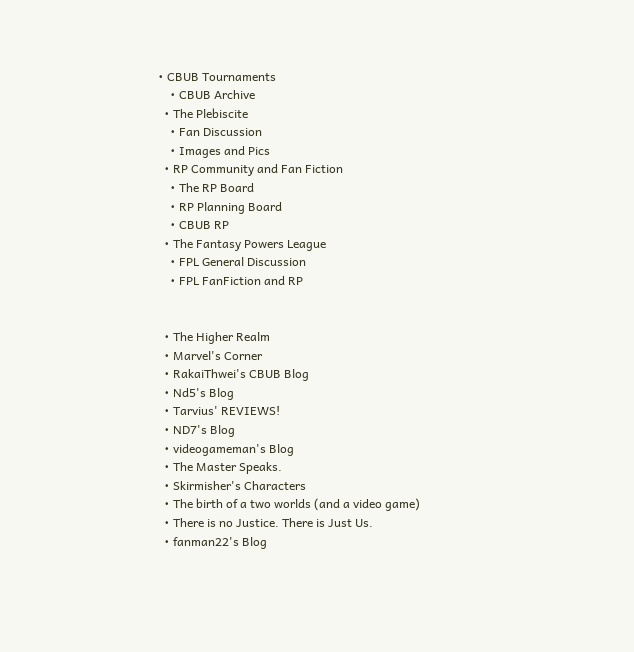• CBUB Tournaments
    • CBUB Archive
  • The Plebiscite
    • Fan Discussion
    • Images and Pics
  • RP Community and Fan Fiction
    • The RP Board
    • RP Planning Board
    • CBUB RP
  • The Fantasy Powers League
    • FPL General Discussion
    • FPL FanFiction and RP


  • The Higher Realm
  • Marvel's Corner
  • RakaiThwei's CBUB Blog
  • Nd5's Blog
  • Tarvius' REVIEWS!
  • ND7's Blog
  • videogameman's Blog
  • The Master Speaks.
  • Skirmisher's Characters
  • The birth of a two worlds (and a video game)
  • There is no Justice. There is Just Us.
  • fanman22's Blog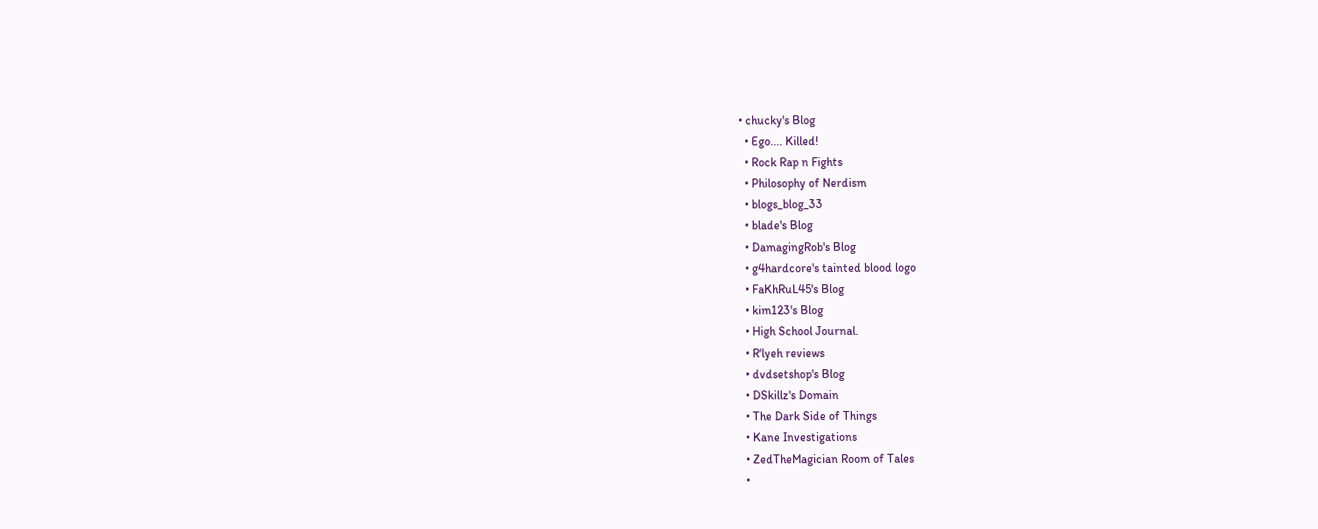• chucky's Blog
  • Ego.... Killed!
  • Rock Rap n Fights
  • Philosophy of Nerdism
  • blogs_blog_33
  • blade's Blog
  • DamagingRob's Blog
  • g4hardcore's tainted blood logo
  • FaKhRuL45's Blog
  • kim123's Blog
  • High School Journal.
  • R'lyeh reviews
  • dvdsetshop's Blog
  • DSkillz's Domain
  • The Dark Side of Things
  • Kane Investigations
  • ZedTheMagician Room of Tales
  •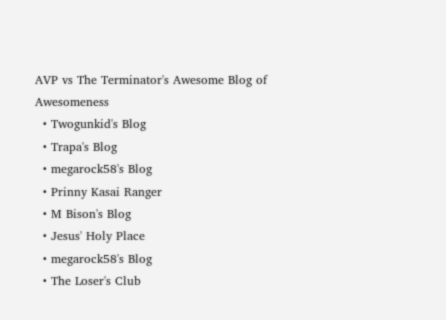AVP vs The Terminator's Awesome Blog of Awesomeness
  • Twogunkid's Blog
  • Trapa's Blog
  • megarock58's Blog
  • Prinny Kasai Ranger
  • M Bison's Blog
  • Jesus' Holy Place
  • megarock58's Blog
  • The Loser's Club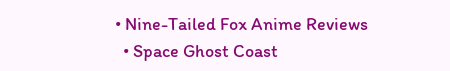• Nine-Tailed Fox Anime Reviews
  • Space Ghost Coast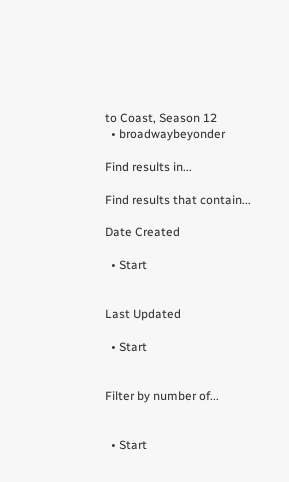to Coast, Season 12
  • broadwaybeyonder

Find results in...

Find results that contain...

Date Created

  • Start


Last Updated

  • Start


Filter by number of...


  • Start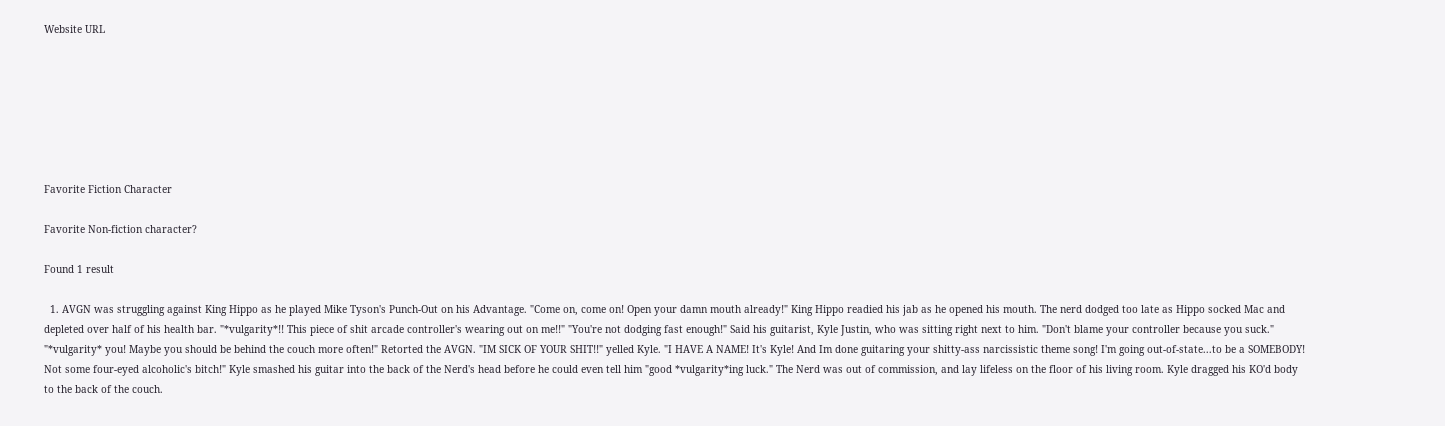Website URL







Favorite Fiction Character

Favorite Non-fiction character?

Found 1 result

  1. AVGN was struggling against King Hippo as he played Mike Tyson's Punch-Out on his Advantage. "Come on, come on! Open your damn mouth already!" King Hippo readied his jab as he opened his mouth. The nerd dodged too late as Hippo socked Mac and depleted over half of his health bar. "*vulgarity*!! This piece of shit arcade controller's wearing out on me!!" "You're not dodging fast enough!" Said his guitarist, Kyle Justin, who was sitting right next to him. "Don't blame your controller because you suck." "*vulgarity* you! Maybe you should be behind the couch more often!" Retorted the AVGN. "IM SICK OF YOUR SHIT!!" yelled Kyle. "I HAVE A NAME! It's Kyle! And Im done guitaring your shitty-ass narcissistic theme song! I'm going out-of-state...to be a SOMEBODY! Not some four-eyed alcoholic's bitch!" Kyle smashed his guitar into the back of the Nerd's head before he could even tell him "good *vulgarity*ing luck." The Nerd was out of commission, and lay lifeless on the floor of his living room. Kyle dragged his KO'd body to the back of the couch.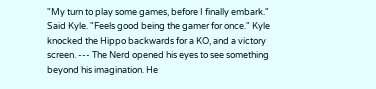"My turn to play some games, before I finally embark." Said Kyle. "Feels good being the gamer for once." Kyle knocked the Hippo backwards for a KO, and a victory screen. --- The Nerd opened his eyes to see something beyond his imagination. He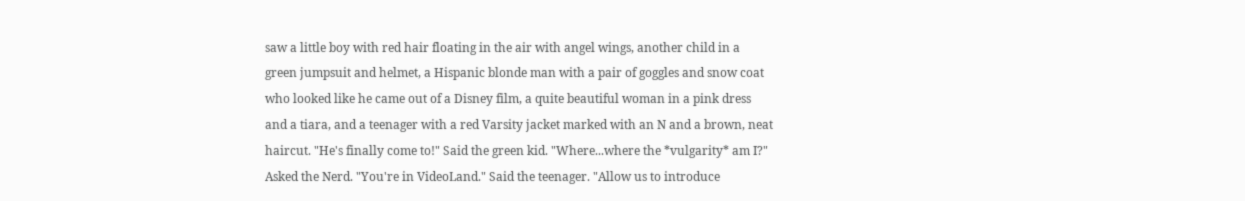saw a little boy with red hair floating in the air with angel wings, another child in a green jumpsuit and helmet, a Hispanic blonde man with a pair of goggles and snow coat who looked like he came out of a Disney film, a quite beautiful woman in a pink dress and a tiara, and a teenager with a red Varsity jacket marked with an N and a brown, neat haircut. "He's finally come to!" Said the green kid. "Where...where the *vulgarity* am I?" Asked the Nerd. "You're in VideoLand." Said the teenager. "Allow us to introduce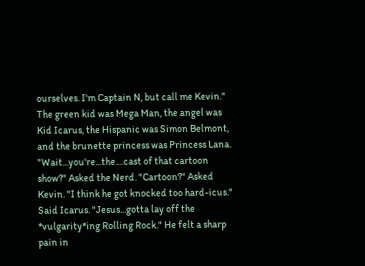ourselves. I'm Captain N, but call me Kevin." The green kid was Mega Man, the angel was Kid Icarus, the Hispanic was Simon Belmont, and the brunette princess was Princess Lana. "Wait...you're...the....cast of that cartoon show?" Asked the Nerd. "Cartoon?" Asked Kevin. "I think he got knocked too hard-icus." Said Icarus. "Jesus...gotta lay off the *vulgarity*ing Rolling Rock." He felt a sharp pain in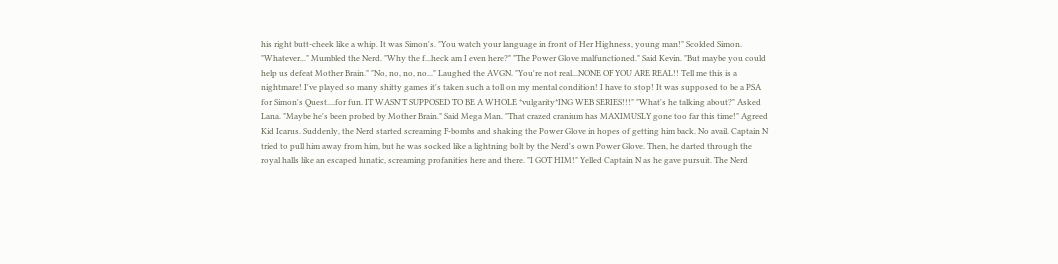his right butt-cheek like a whip. It was Simon's. "You watch your language in front of Her Highness, young man!" Scolded Simon. "Whatever..." Mumbled the Nerd. "Why the f...heck am I even here?" "The Power Glove malfunctioned." Said Kevin. "But maybe you could help us defeat Mother Brain." "No, no, no, no..." Laughed the AVGN. "You're not real...NONE OF YOU ARE REAL!! Tell me this is a nightmare! I've played so many shitty games it's taken such a toll on my mental condition! I have to stop! It was supposed to be a PSA for Simon's Quest....for fun. IT WASN'T SUPPOSED TO BE A WHOLE *vulgarity*ING WEB SERIES!!!" "What's he talking about?" Asked Lana. "Maybe he's been probed by Mother Brain." Said Mega Man. "That crazed cranium has MAXIMUSLY gone too far this time!" Agreed Kid Icarus. Suddenly, the Nerd started screaming F-bombs and shaking the Power Glove in hopes of getting him back. No avail. Captain N tried to pull him away from him, but he was socked like a lightning bolt by the Nerd's own Power Glove. Then, he darted through the royal halls like an escaped lunatic, screaming profanities here and there. "I GOT HIM!" Yelled Captain N as he gave pursuit. The Nerd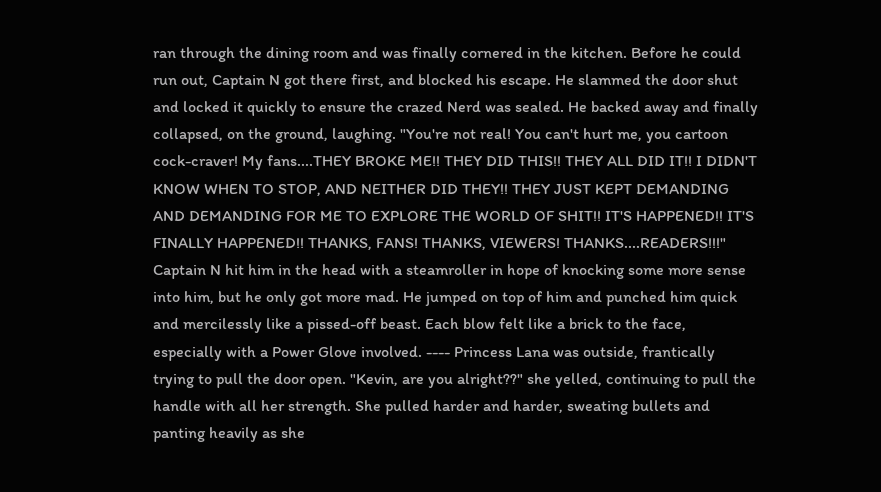ran through the dining room and was finally cornered in the kitchen. Before he could run out, Captain N got there first, and blocked his escape. He slammed the door shut and locked it quickly to ensure the crazed Nerd was sealed. He backed away and finally collapsed, on the ground, laughing. "You're not real! You can't hurt me, you cartoon cock-craver! My fans....THEY BROKE ME!! THEY DID THIS!! THEY ALL DID IT!! I DIDN'T KNOW WHEN TO STOP, AND NEITHER DID THEY!! THEY JUST KEPT DEMANDING AND DEMANDING FOR ME TO EXPLORE THE WORLD OF SHIT!! IT'S HAPPENED!! IT'S FINALLY HAPPENED!! THANKS, FANS! THANKS, VIEWERS! THANKS....READERS!!!" Captain N hit him in the head with a steamroller in hope of knocking some more sense into him, but he only got more mad. He jumped on top of him and punched him quick and mercilessly like a pissed-off beast. Each blow felt like a brick to the face, especially with a Power Glove involved. ---- Princess Lana was outside, frantically trying to pull the door open. "Kevin, are you alright??" she yelled, continuing to pull the handle with all her strength. She pulled harder and harder, sweating bullets and panting heavily as she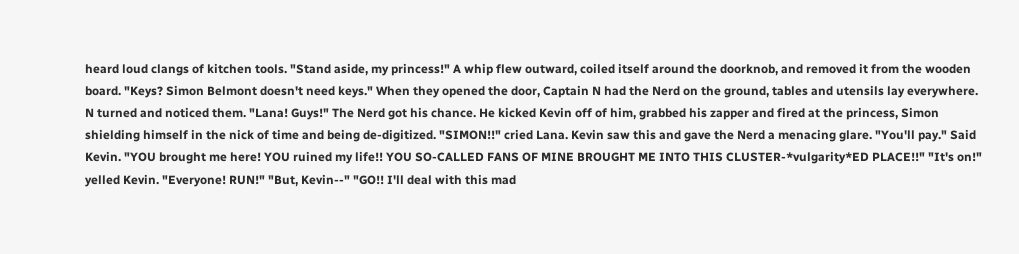heard loud clangs of kitchen tools. "Stand aside, my princess!" A whip flew outward, coiled itself around the doorknob, and removed it from the wooden board. "Keys? Simon Belmont doesn't need keys." When they opened the door, Captain N had the Nerd on the ground, tables and utensils lay everywhere. N turned and noticed them. "Lana! Guys!" The Nerd got his chance. He kicked Kevin off of him, grabbed his zapper and fired at the princess, Simon shielding himself in the nick of time and being de-digitized. "SIMON!!" cried Lana. Kevin saw this and gave the Nerd a menacing glare. "You'll pay." Said Kevin. "YOU brought me here! YOU ruined my life!! YOU SO-CALLED FANS OF MINE BROUGHT ME INTO THIS CLUSTER-*vulgarity*ED PLACE!!" "It's on!" yelled Kevin. "Everyone! RUN!" "But, Kevin--" "GO!! I'll deal with this mad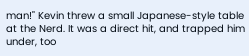man!" Kevin threw a small Japanese-style table at the Nerd. It was a direct hit, and trapped him under, too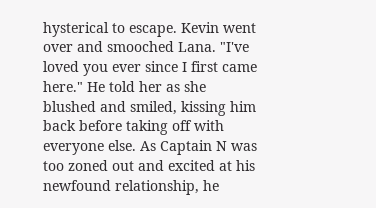hysterical to escape. Kevin went over and smooched Lana. "I've loved you ever since I first came here." He told her as she blushed and smiled, kissing him back before taking off with everyone else. As Captain N was too zoned out and excited at his newfound relationship, he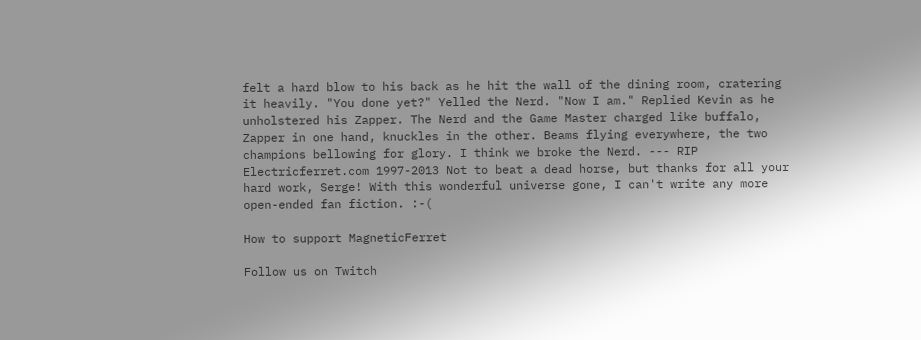felt a hard blow to his back as he hit the wall of the dining room, cratering it heavily. "You done yet?" Yelled the Nerd. "Now I am." Replied Kevin as he unholstered his Zapper. The Nerd and the Game Master charged like buffalo, Zapper in one hand, knuckles in the other. Beams flying everywhere, the two champions bellowing for glory. I think we broke the Nerd. --- RIP Electricferret.com 1997-2013 Not to beat a dead horse, but thanks for all your hard work, Serge! With this wonderful universe gone, I can't write any more open-ended fan fiction. :-(

How to support MagneticFerret

Follow us on Twitch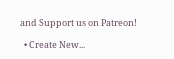and Support us on Patreon!

  • Create New...